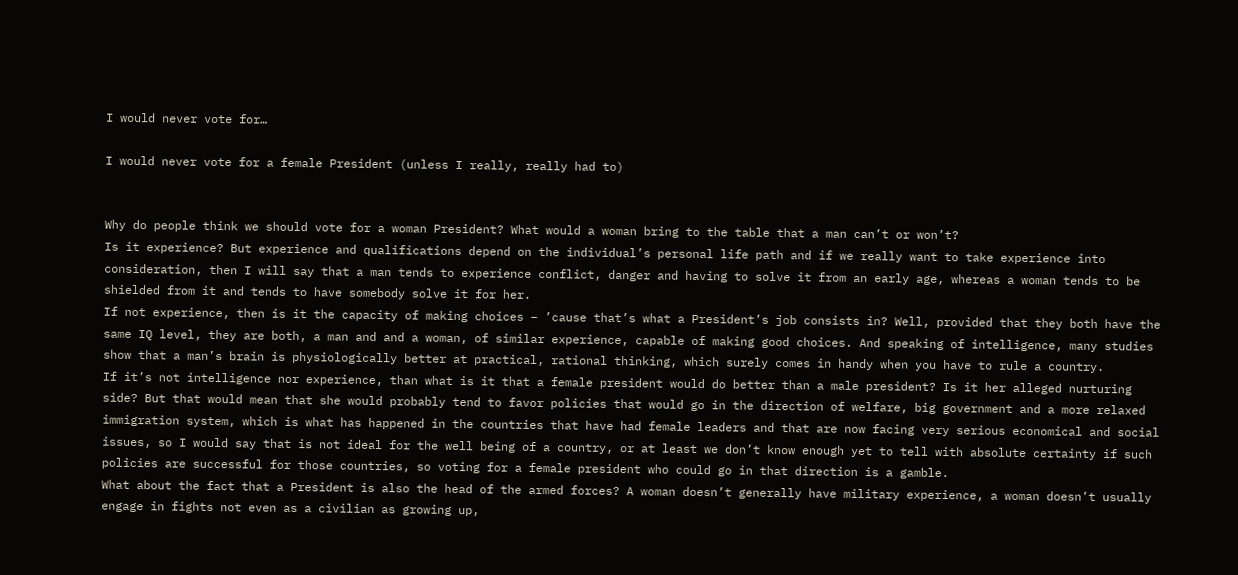I would never vote for…

I would never vote for a female President (unless I really, really had to)


Why do people think we should vote for a woman President? What would a woman bring to the table that a man can’t or won’t?
Is it experience? But experience and qualifications depend on the individual’s personal life path and if we really want to take experience into consideration, then I will say that a man tends to experience conflict, danger and having to solve it from an early age, whereas a woman tends to be shielded from it and tends to have somebody solve it for her.
If not experience, then is it the capacity of making choices – ’cause that’s what a President’s job consists in? Well, provided that they both have the same IQ level, they are both, a man and and a woman, of similar experience, capable of making good choices. And speaking of intelligence, many studies show that a man’s brain is physiologically better at practical, rational thinking, which surely comes in handy when you have to rule a country.
If it’s not intelligence nor experience, than what is it that a female president would do better than a male president? Is it her alleged nurturing side? But that would mean that she would probably tend to favor policies that would go in the direction of welfare, big government and a more relaxed immigration system, which is what has happened in the countries that have had female leaders and that are now facing very serious economical and social issues, so I would say that is not ideal for the well being of a country, or at least we don’t know enough yet to tell with absolute certainty if such policies are successful for those countries, so voting for a female president who could go in that direction is a gamble.
What about the fact that a President is also the head of the armed forces? A woman doesn’t generally have military experience, a woman doesn’t usually engage in fights not even as a civilian as growing up,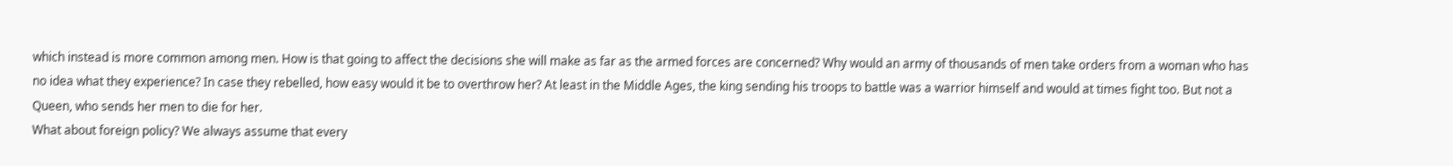which instead is more common among men. How is that going to affect the decisions she will make as far as the armed forces are concerned? Why would an army of thousands of men take orders from a woman who has no idea what they experience? In case they rebelled, how easy would it be to overthrow her? At least in the Middle Ages, the king sending his troops to battle was a warrior himself and would at times fight too. But not a Queen, who sends her men to die for her.
What about foreign policy? We always assume that every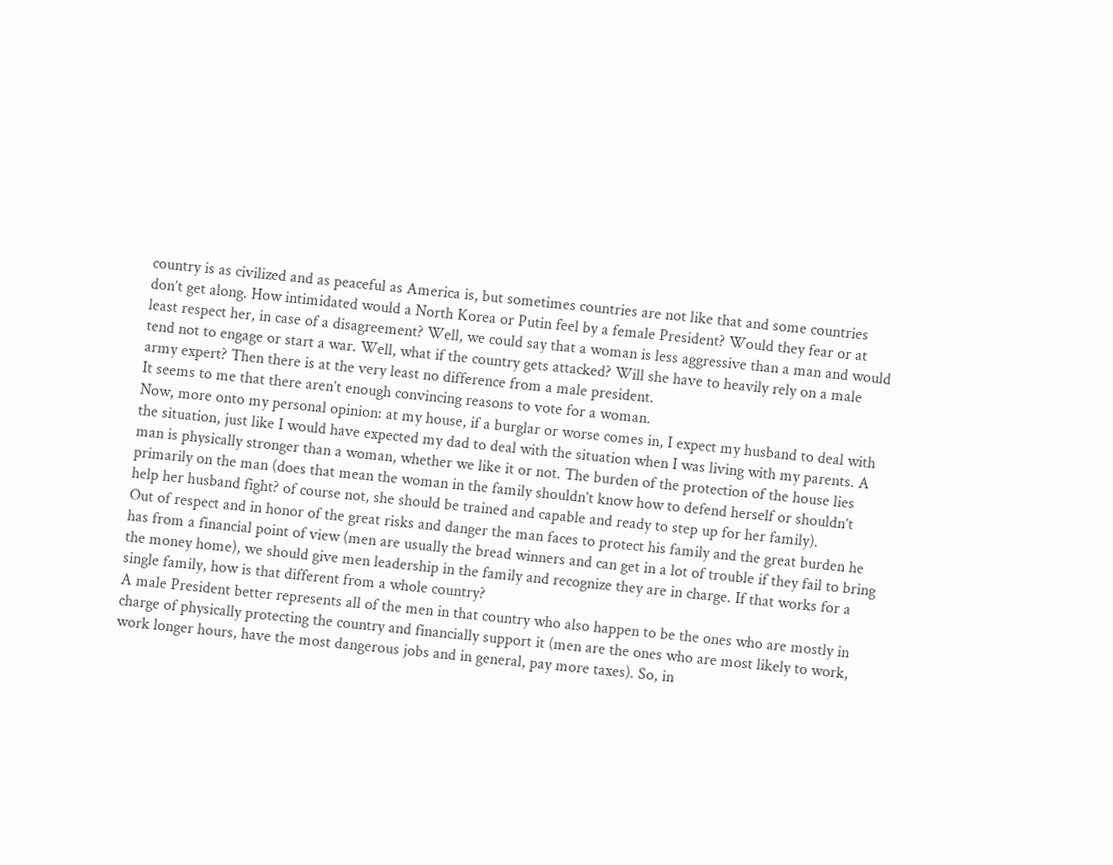country is as civilized and as peaceful as America is, but sometimes countries are not like that and some countries don’t get along. How intimidated would a North Korea or Putin feel by a female President? Would they fear or at least respect her, in case of a disagreement? Well, we could say that a woman is less aggressive than a man and would tend not to engage or start a war. Well, what if the country gets attacked? Will she have to heavily rely on a male army expert? Then there is at the very least no difference from a male president.
It seems to me that there aren’t enough convincing reasons to vote for a woman.
Now, more onto my personal opinion: at my house, if a burglar or worse comes in, I expect my husband to deal with the situation, just like I would have expected my dad to deal with the situation when I was living with my parents. A man is physically stronger than a woman, whether we like it or not. The burden of the protection of the house lies primarily on the man (does that mean the woman in the family shouldn’t know how to defend herself or shouldn’t help her husband fight? of course not, she should be trained and capable and ready to step up for her family).
Out of respect and in honor of the great risks and danger the man faces to protect his family and the great burden he has from a financial point of view (men are usually the bread winners and can get in a lot of trouble if they fail to bring the money home), we should give men leadership in the family and recognize they are in charge. If that works for a single family, how is that different from a whole country?
A male President better represents all of the men in that country who also happen to be the ones who are mostly in charge of physically protecting the country and financially support it (men are the ones who are most likely to work, work longer hours, have the most dangerous jobs and in general, pay more taxes). So, in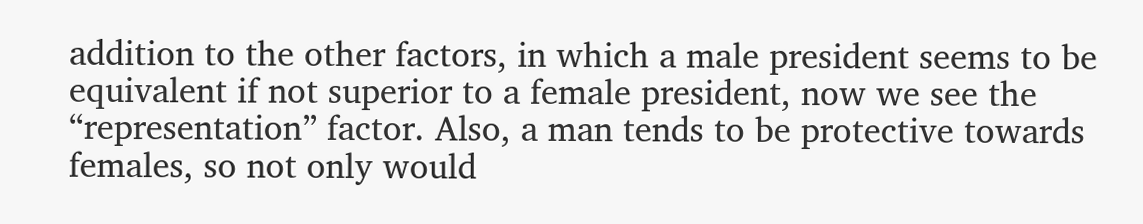addition to the other factors, in which a male president seems to be equivalent if not superior to a female president, now we see the “representation” factor. Also, a man tends to be protective towards females, so not only would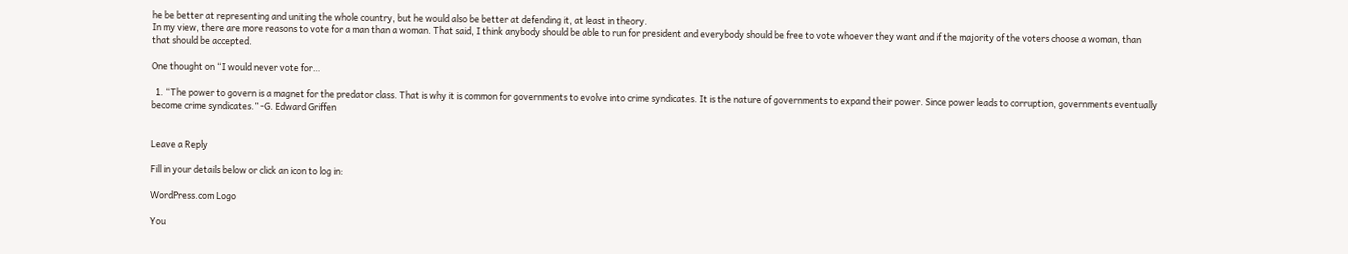he be better at representing and uniting the whole country, but he would also be better at defending it, at least in theory.
In my view, there are more reasons to vote for a man than a woman. That said, I think anybody should be able to run for president and everybody should be free to vote whoever they want and if the majority of the voters choose a woman, than that should be accepted.

One thought on “I would never vote for…

  1. “The power to govern is a magnet for the predator class. That is why it is common for governments to evolve into crime syndicates. It is the nature of governments to expand their power. Since power leads to corruption, governments eventually become crime syndicates.” -G. Edward Griffen


Leave a Reply

Fill in your details below or click an icon to log in:

WordPress.com Logo

You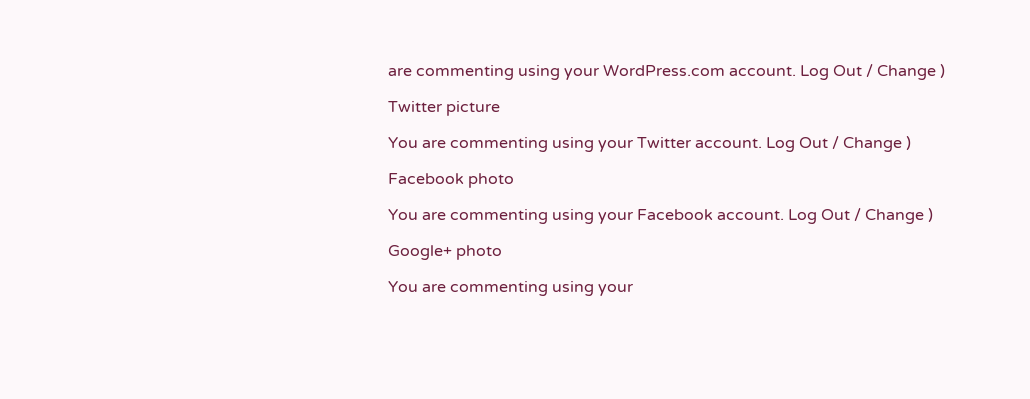are commenting using your WordPress.com account. Log Out / Change )

Twitter picture

You are commenting using your Twitter account. Log Out / Change )

Facebook photo

You are commenting using your Facebook account. Log Out / Change )

Google+ photo

You are commenting using your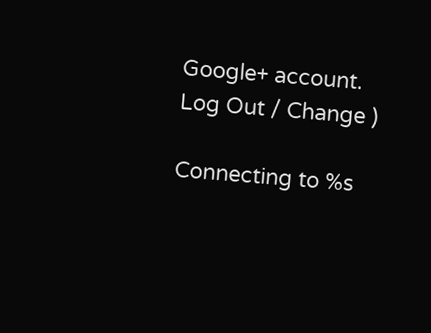Google+ account. Log Out / Change )

Connecting to %s